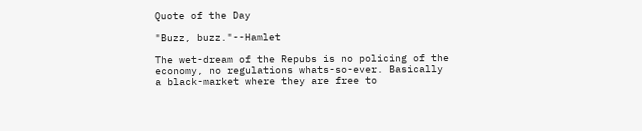Quote of the Day

"Buzz, buzz."--Hamlet

The wet-dream of the Repubs is no policing of the economy, no regulations whats-so-ever. Basically a black-market where they are free to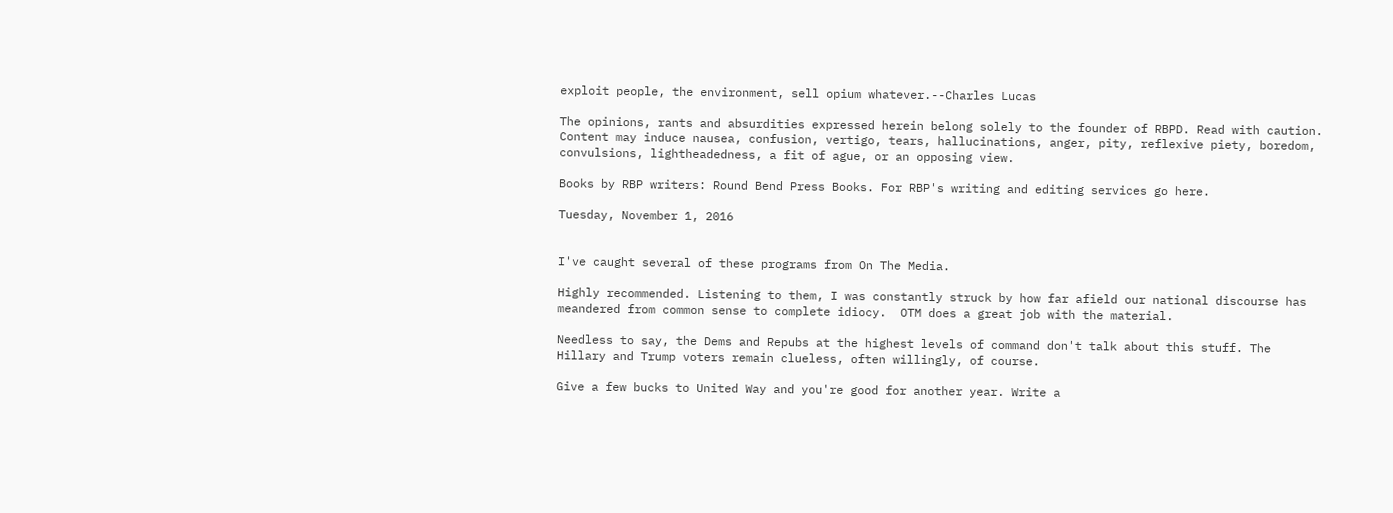exploit people, the environment, sell opium whatever.--Charles Lucas

The opinions, rants and absurdities expressed herein belong solely to the founder of RBPD. Read with caution. Content may induce nausea, confusion, vertigo, tears, hallucinations, anger, pity, reflexive piety, boredom, convulsions, lightheadedness, a fit of ague, or an opposing view.

Books by RBP writers: Round Bend Press Books. For RBP's writing and editing services go here.

Tuesday, November 1, 2016


I've caught several of these programs from On The Media.

Highly recommended. Listening to them, I was constantly struck by how far afield our national discourse has meandered from common sense to complete idiocy.  OTM does a great job with the material.

Needless to say, the Dems and Repubs at the highest levels of command don't talk about this stuff. The Hillary and Trump voters remain clueless, often willingly, of course.

Give a few bucks to United Way and you're good for another year. Write a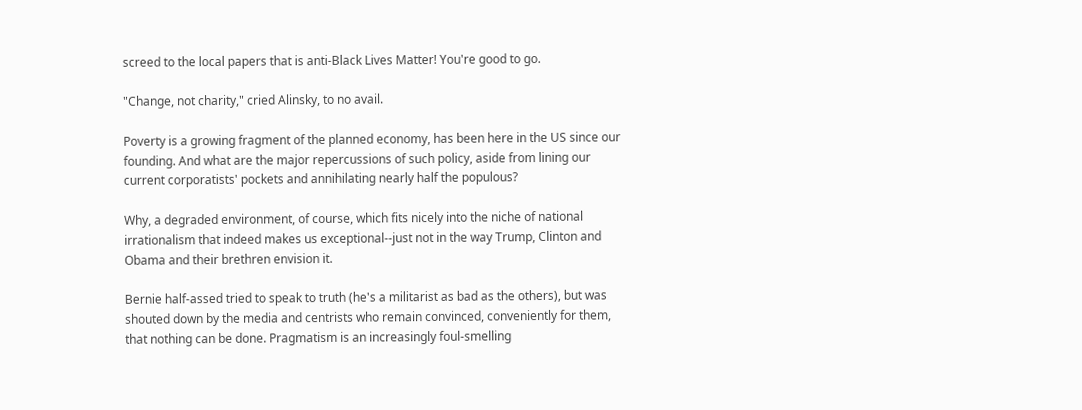screed to the local papers that is anti-Black Lives Matter! You're good to go.

"Change, not charity," cried Alinsky, to no avail.

Poverty is a growing fragment of the planned economy, has been here in the US since our founding. And what are the major repercussions of such policy, aside from lining our current corporatists' pockets and annihilating nearly half the populous?

Why, a degraded environment, of course, which fits nicely into the niche of national irrationalism that indeed makes us exceptional--just not in the way Trump, Clinton and Obama and their brethren envision it.

Bernie half-assed tried to speak to truth (he's a militarist as bad as the others), but was shouted down by the media and centrists who remain convinced, conveniently for them, that nothing can be done. Pragmatism is an increasingly foul-smelling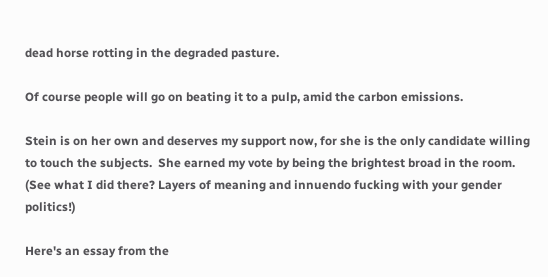dead horse rotting in the degraded pasture.

Of course people will go on beating it to a pulp, amid the carbon emissions.

Stein is on her own and deserves my support now, for she is the only candidate willing to touch the subjects.  She earned my vote by being the brightest broad in the room. (See what I did there? Layers of meaning and innuendo fucking with your gender politics!)

Here's an essay from the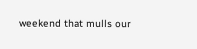weekend that mulls our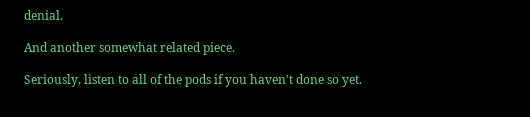denial.

And another somewhat related piece.

Seriously, listen to all of the pods if you haven't done so yet.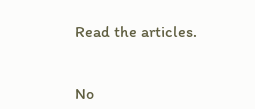Read the articles.


No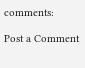comments:

Post a Comment